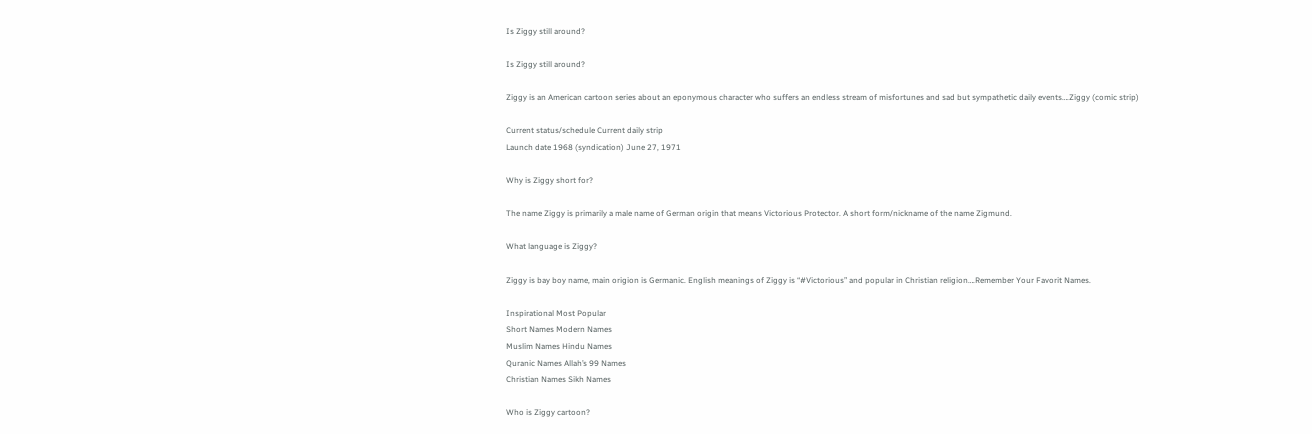Is Ziggy still around?

Is Ziggy still around?

Ziggy is an American cartoon series about an eponymous character who suffers an endless stream of misfortunes and sad but sympathetic daily events….Ziggy (comic strip)

Current status/schedule Current daily strip
Launch date 1968 (syndication) June 27, 1971

Why is Ziggy short for?

The name Ziggy is primarily a male name of German origin that means Victorious Protector. A short form/nickname of the name Zigmund.

What language is Ziggy?

Ziggy is bay boy name, main origion is Germanic. English meanings of Ziggy is “#Victorious” and popular in Christian religion….Remember Your Favorit Names.

Inspirational Most Popular
Short Names Modern Names
Muslim Names Hindu Names
Quranic Names Allah’s 99 Names
Christian Names Sikh Names

Who is Ziggy cartoon?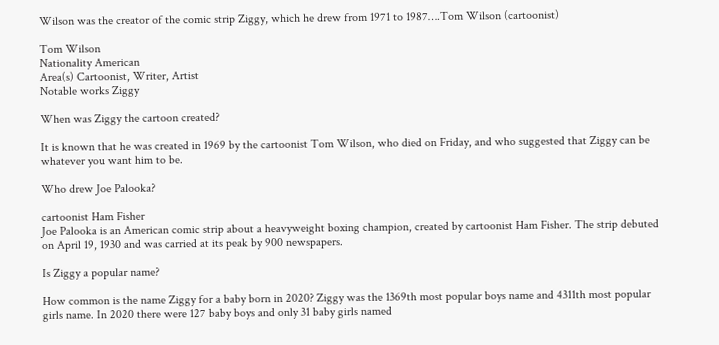Wilson was the creator of the comic strip Ziggy, which he drew from 1971 to 1987….Tom Wilson (cartoonist)

Tom Wilson
Nationality American
Area(s) Cartoonist, Writer, Artist
Notable works Ziggy

When was Ziggy the cartoon created?

It is known that he was created in 1969 by the cartoonist Tom Wilson, who died on Friday, and who suggested that Ziggy can be whatever you want him to be.

Who drew Joe Palooka?

cartoonist Ham Fisher
Joe Palooka is an American comic strip about a heavyweight boxing champion, created by cartoonist Ham Fisher. The strip debuted on April 19, 1930 and was carried at its peak by 900 newspapers.

Is Ziggy a popular name?

How common is the name Ziggy for a baby born in 2020? Ziggy was the 1369th most popular boys name and 4311th most popular girls name. In 2020 there were 127 baby boys and only 31 baby girls named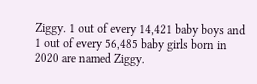Ziggy. 1 out of every 14,421 baby boys and 1 out of every 56,485 baby girls born in 2020 are named Ziggy.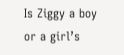Is Ziggy a boy or a girl’s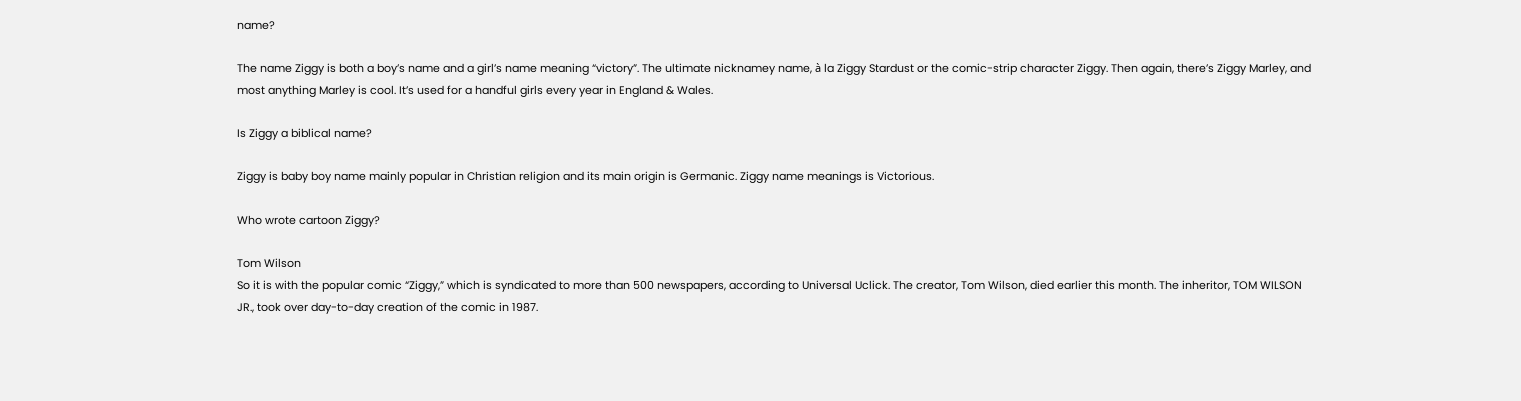name?

The name Ziggy is both a boy’s name and a girl’s name meaning “victory”. The ultimate nicknamey name, à la Ziggy Stardust or the comic-strip character Ziggy. Then again, there’s Ziggy Marley, and most anything Marley is cool. It’s used for a handful girls every year in England & Wales.

Is Ziggy a biblical name?

Ziggy is baby boy name mainly popular in Christian religion and its main origin is Germanic. Ziggy name meanings is Victorious.

Who wrote cartoon Ziggy?

Tom Wilson
So it is with the popular comic “Ziggy,” which is syndicated to more than 500 newspapers, according to Universal Uclick. The creator, Tom Wilson, died earlier this month. The inheritor, TOM WILSON JR., took over day-to-day creation of the comic in 1987.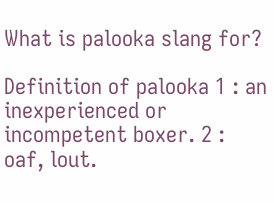What is palooka slang for?

Definition of palooka 1 : an inexperienced or incompetent boxer. 2 : oaf, lout.